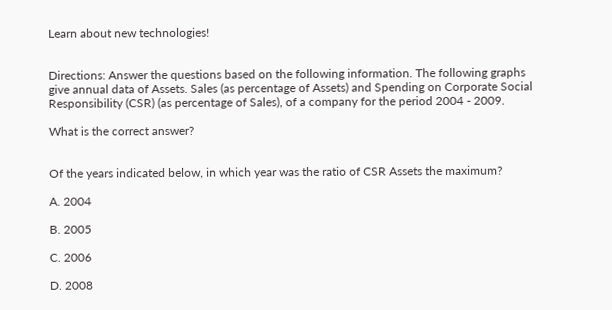Learn about new technologies!


Directions: Answer the questions based on the following information. The following graphs give annual data of Assets. Sales (as percentage of Assets) and Spending on Corporate Social Responsibility (CSR) (as percentage of Sales), of a company for the period 2004 - 2009.

What is the correct answer?


Of the years indicated below, in which year was the ratio of CSR Assets the maximum?

A. 2004

B. 2005

C. 2006

D. 2008